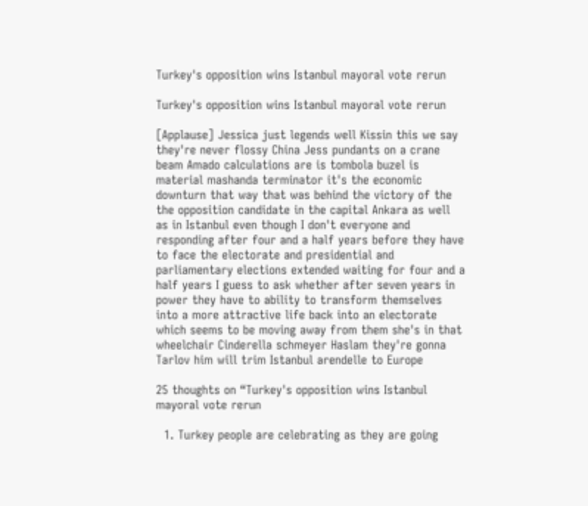Turkey's opposition wins Istanbul mayoral vote rerun

Turkey's opposition wins Istanbul mayoral vote rerun

[Applause] Jessica just legends well Kissin this we say they're never flossy China Jess pundants on a crane beam Amado calculations are is tombola buzel is material mashanda terminator it's the economic downturn that way that was behind the victory of the the opposition candidate in the capital Ankara as well as in Istanbul even though I don't everyone and responding after four and a half years before they have to face the electorate and presidential and parliamentary elections extended waiting for four and a half years I guess to ask whether after seven years in power they have to ability to transform themselves into a more attractive life back into an electorate which seems to be moving away from them she's in that wheelchair Cinderella schmeyer Haslam they're gonna Tarlov him will trim Istanbul arendelle to Europe

25 thoughts on “Turkey's opposition wins Istanbul mayoral vote rerun

  1. Turkey people are celebrating as they are going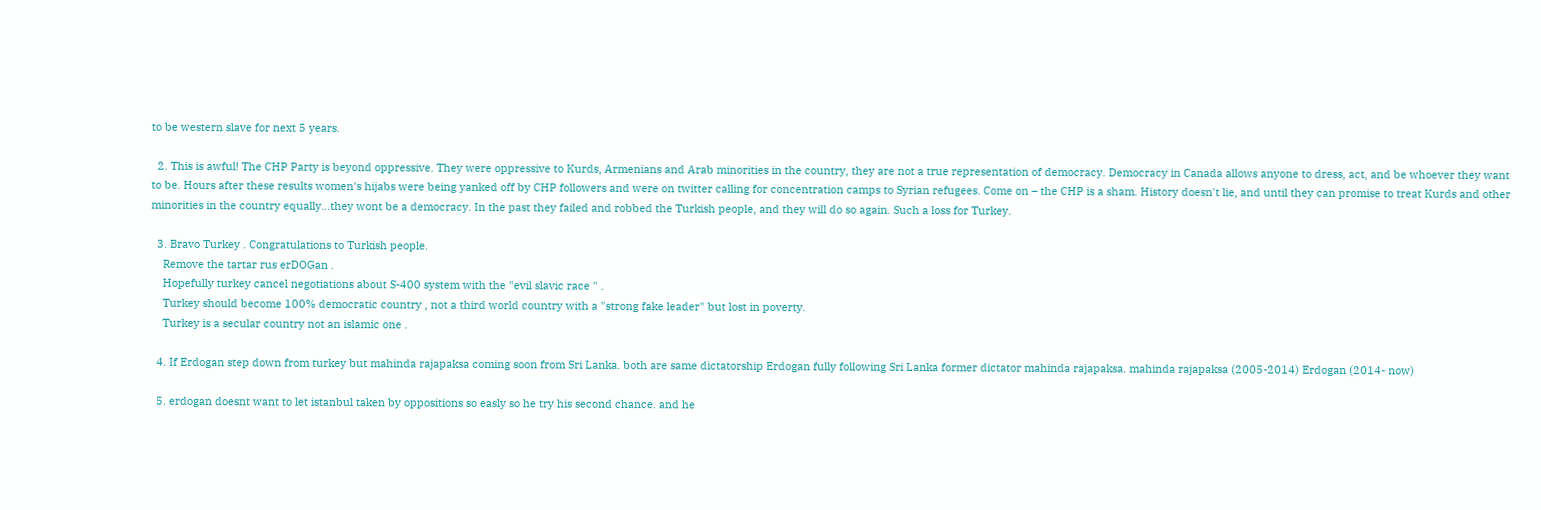to be western slave for next 5 years.

  2. This is awful! The CHP Party is beyond oppressive. They were oppressive to Kurds, Armenians and Arab minorities in the country, they are not a true representation of democracy. Democracy in Canada allows anyone to dress, act, and be whoever they want to be. Hours after these results women's hijabs were being yanked off by CHP followers and were on twitter calling for concentration camps to Syrian refugees. Come on – the CHP is a sham. History doesn't lie, and until they can promise to treat Kurds and other minorities in the country equally…they wont be a democracy. In the past they failed and robbed the Turkish people, and they will do so again. Such a loss for Turkey.

  3. Bravo Turkey . Congratulations to Turkish people.
    Remove the tartar rus erDOGan .
    Hopefully turkey cancel negotiations about S-400 system with the "evil slavic race " .
    Turkey should become 100% democratic country , not a third world country with a "strong fake leader" but lost in poverty.
    Turkey is a secular country not an islamic one .

  4. If Erdogan step down from turkey but mahinda rajapaksa coming soon from Sri Lanka. both are same dictatorship Erdogan fully following Sri Lanka former dictator mahinda rajapaksa. mahinda rajapaksa (2005-2014) Erdogan (2014- now)

  5. erdogan doesnt want to let istanbul taken by oppositions so easly so he try his second chance. and he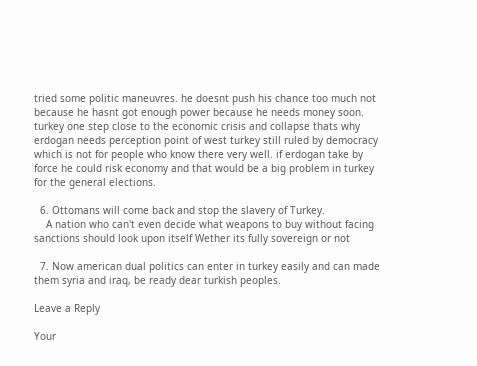tried some politic maneuvres. he doesnt push his chance too much not because he hasnt got enough power because he needs money soon. turkey one step close to the economic crisis and collapse thats why erdogan needs perception point of west turkey still ruled by democracy which is not for people who know there very well. if erdogan take by force he could risk economy and that would be a big problem in turkey for the general elections.

  6. Ottomans will come back and stop the slavery of Turkey.
    A nation who can't even decide what weapons to buy without facing sanctions should look upon itself Wether its fully sovereign or not

  7. Now american dual politics can enter in turkey easily and can made them syria and iraq, be ready dear turkish peoples.

Leave a Reply

Your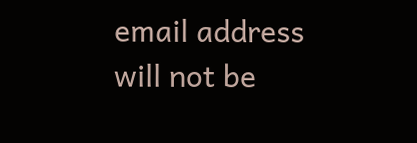email address will not be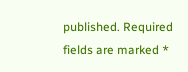published. Required fields are marked *